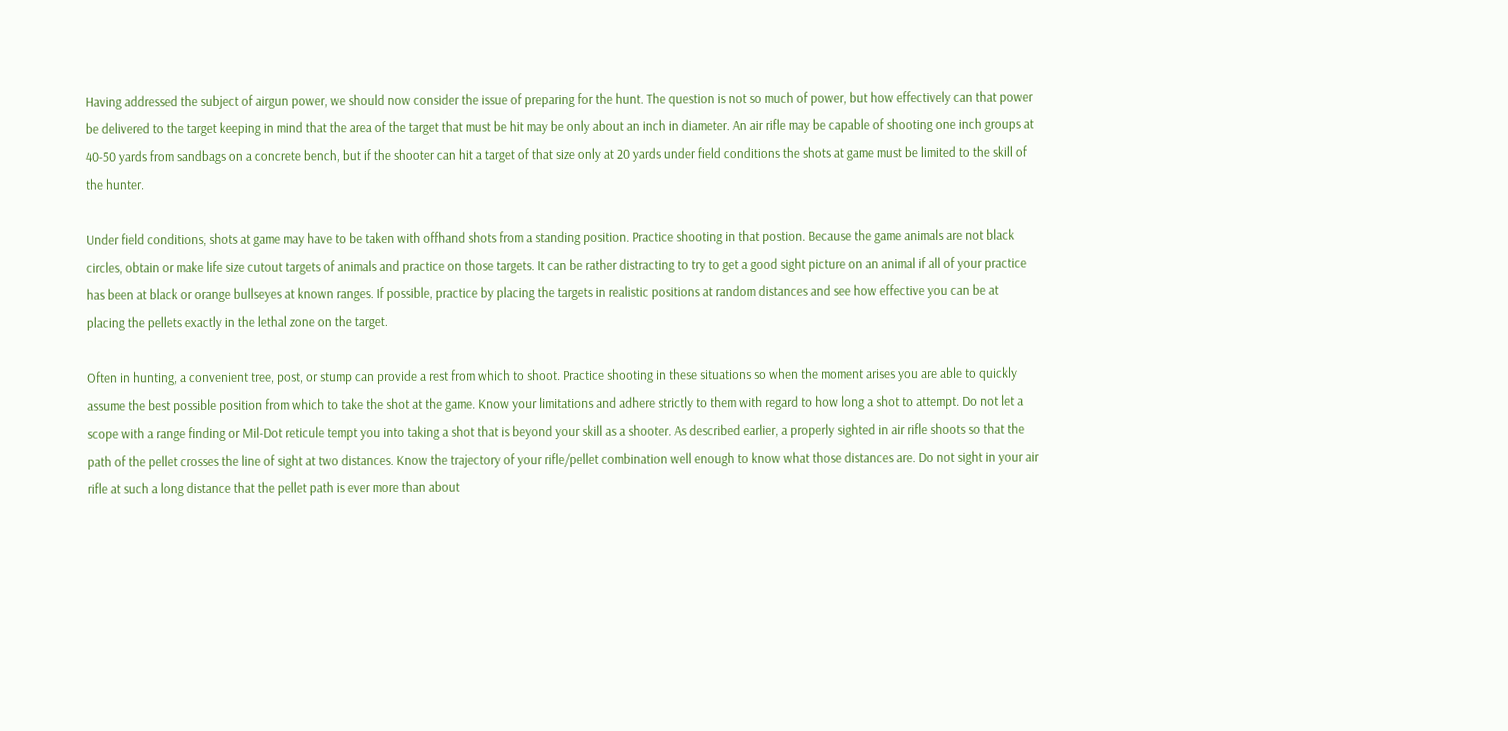Having addressed the subject of airgun power, we should now consider the issue of preparing for the hunt. The question is not so much of power, but how effectively can that power be delivered to the target keeping in mind that the area of the target that must be hit may be only about an inch in diameter. An air rifle may be capable of shooting one inch groups at 40-50 yards from sandbags on a concrete bench, but if the shooter can hit a target of that size only at 20 yards under field conditions the shots at game must be limited to the skill of the hunter.

Under field conditions, shots at game may have to be taken with offhand shots from a standing position. Practice shooting in that postion. Because the game animals are not black circles, obtain or make life size cutout targets of animals and practice on those targets. It can be rather distracting to try to get a good sight picture on an animal if all of your practice has been at black or orange bullseyes at known ranges. If possible, practice by placing the targets in realistic positions at random distances and see how effective you can be at placing the pellets exactly in the lethal zone on the target.

Often in hunting, a convenient tree, post, or stump can provide a rest from which to shoot. Practice shooting in these situations so when the moment arises you are able to quickly assume the best possible position from which to take the shot at the game. Know your limitations and adhere strictly to them with regard to how long a shot to attempt. Do not let a scope with a range finding or Mil-Dot reticule tempt you into taking a shot that is beyond your skill as a shooter. As described earlier, a properly sighted in air rifle shoots so that the path of the pellet crosses the line of sight at two distances. Know the trajectory of your rifle/pellet combination well enough to know what those distances are. Do not sight in your air rifle at such a long distance that the pellet path is ever more than about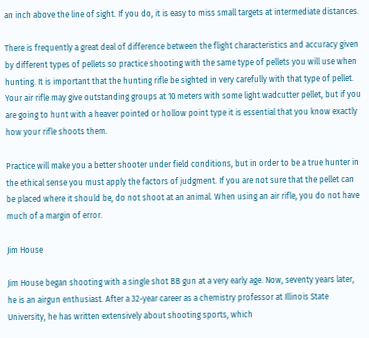an inch above the line of sight. If you do, it is easy to miss small targets at intermediate distances.

There is frequently a great deal of difference between the flight characteristics and accuracy given by different types of pellets so practice shooting with the same type of pellets you will use when hunting. It is important that the hunting rifle be sighted in very carefully with that type of pellet. Your air rifle may give outstanding groups at 10 meters with some light wadcutter pellet, but if you are going to hunt with a heaver pointed or hollow point type it is essential that you know exactly how your rifle shoots them.

Practice will make you a better shooter under field conditions, but in order to be a true hunter in the ethical sense you must apply the factors of judgment. If you are not sure that the pellet can be placed where it should be, do not shoot at an animal. When using an air rifle, you do not have much of a margin of error.

Jim House

Jim House began shooting with a single shot BB gun at a very early age. Now, seventy years later, he is an airgun enthusiast. After a 32-year career as a chemistry professor at Illinois State University, he has written extensively about shooting sports, which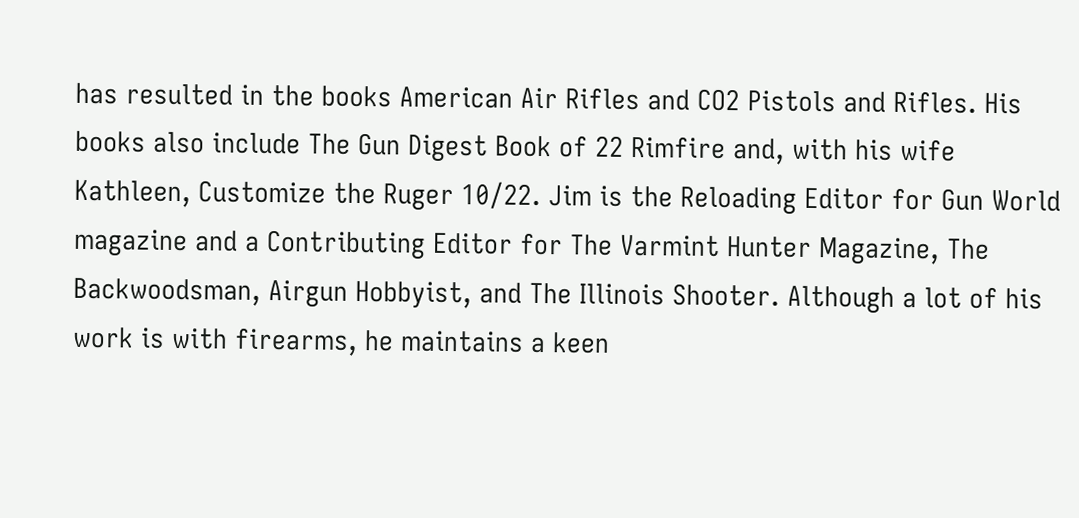has resulted in the books American Air Rifles and CO2 Pistols and Rifles. His books also include The Gun Digest Book of 22 Rimfire and, with his wife Kathleen, Customize the Ruger 10/22. Jim is the Reloading Editor for Gun World magazine and a Contributing Editor for The Varmint Hunter Magazine, The Backwoodsman, Airgun Hobbyist, and The Illinois Shooter. Although a lot of his work is with firearms, he maintains a keen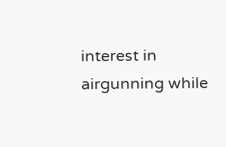interest in airgunning while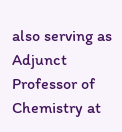also serving as Adjunct Professor of Chemistry at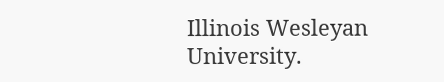Illinois Wesleyan University.